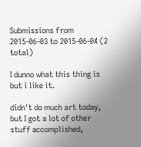Submissions from 2015-06-03 to 2015-06-04 (2 total)

I dunno what this thing is but i like it.

didn't do much art today, but I got a lot of other stuff accomplished,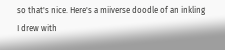so that's nice. Here's a miiverse doodle of an inkling I drew with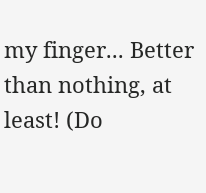my finger... Better than nothing, at least! (Do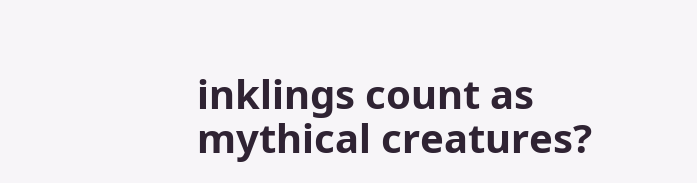inklings count as mythical creatures?